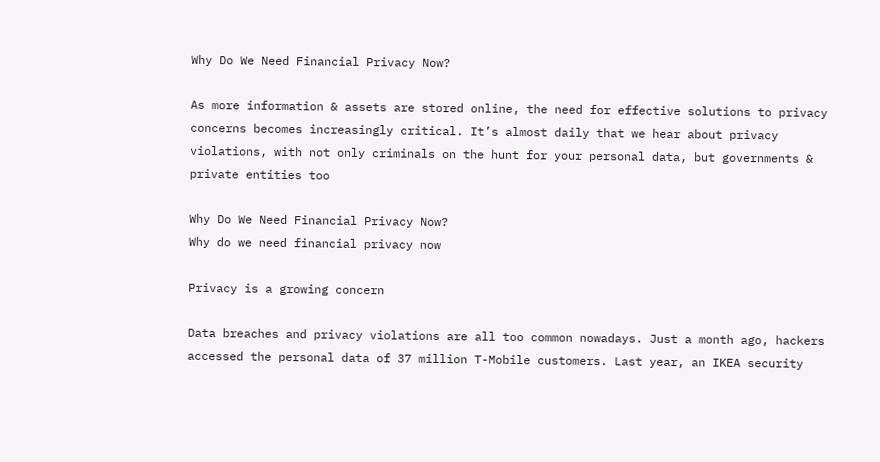Why Do We Need Financial Privacy Now?

As more information & assets are stored online, the need for effective solutions to privacy concerns becomes increasingly critical. It’s almost daily that we hear about privacy violations, with not only criminals on the hunt for your personal data, but governments & private entities too

Why Do We Need Financial Privacy Now?
Why do we need financial privacy now

Privacy is a growing concern

Data breaches and privacy violations are all too common nowadays. Just a month ago, hackers accessed the personal data of 37 million T-Mobile customers. Last year, an IKEA security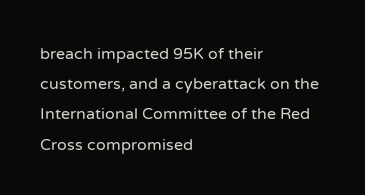breach impacted 95K of their customers, and a cyberattack on the International Committee of the Red Cross compromised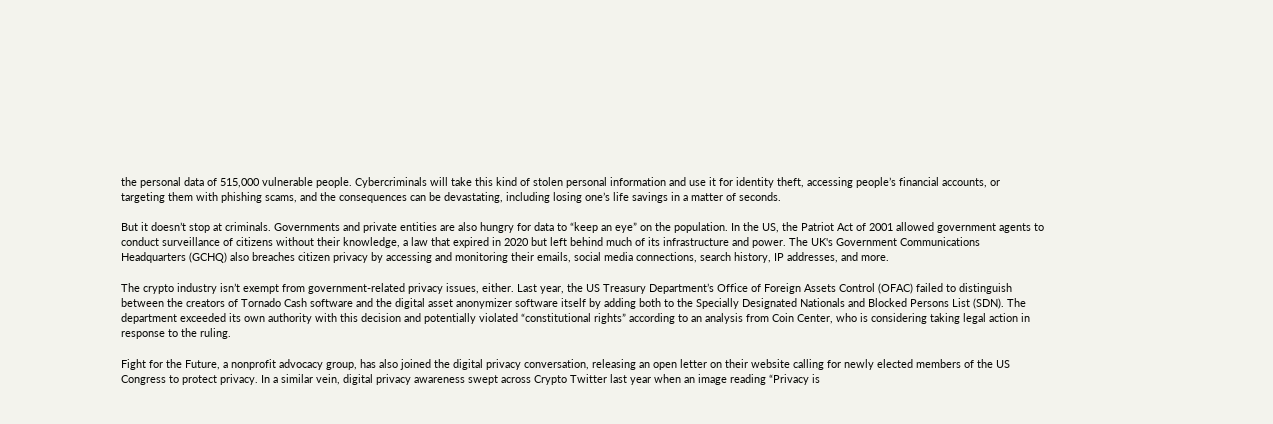the personal data of 515,000 vulnerable people. Cybercriminals will take this kind of stolen personal information and use it for identity theft, accessing people’s financial accounts, or targeting them with phishing scams, and the consequences can be devastating, including losing one’s life savings in a matter of seconds.

But it doesn’t stop at criminals. Governments and private entities are also hungry for data to “keep an eye” on the population. In the US, the Patriot Act of 2001 allowed government agents to conduct surveillance of citizens without their knowledge, a law that expired in 2020 but left behind much of its infrastructure and power. The UK's Government Communications Headquarters (GCHQ) also breaches citizen privacy by accessing and monitoring their emails, social media connections, search history, IP addresses, and more.

The crypto industry isn’t exempt from government-related privacy issues, either. Last year, the US Treasury Department’s Office of Foreign Assets Control (OFAC) failed to distinguish between the creators of Tornado Cash software and the digital asset anonymizer software itself by adding both to the Specially Designated Nationals and Blocked Persons List (SDN). The department exceeded its own authority with this decision and potentially violated “constitutional rights” according to an analysis from Coin Center, who is considering taking legal action in response to the ruling.

Fight for the Future, a nonprofit advocacy group, has also joined the digital privacy conversation, releasing an open letter on their website calling for newly elected members of the US Congress to protect privacy. In a similar vein, digital privacy awareness swept across Crypto Twitter last year when an image reading “Privacy is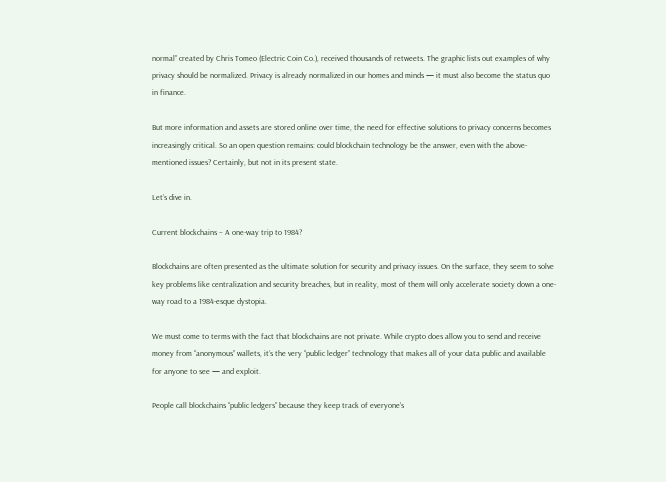normal” created by Chris Tomeo (Electric Coin Co.), received thousands of retweets. The graphic lists out examples of why privacy should be normalized. Privacy is already normalized in our homes and minds — it must also become the status quo in finance.

But more information and assets are stored online over time, the need for effective solutions to privacy concerns becomes increasingly critical. So an open question remains: could blockchain technology be the answer, even with the above-mentioned issues? Certainly, but not in its present state.

Let’s dive in.

Current blockchains – A one-way trip to 1984?

Blockchains are often presented as the ultimate solution for security and privacy issues. On the surface, they seem to solve key problems like centralization and security breaches, but in reality, most of them will only accelerate society down a one-way road to a 1984-esque dystopia.

We must come to terms with the fact that blockchains are not private. While crypto does allow you to send and receive money from “anonymous” wallets, it’s the very “public ledger” technology that makes all of your data public and available for anyone to see — and exploit.

People call blockchains “public ledgers” because they keep track of everyone’s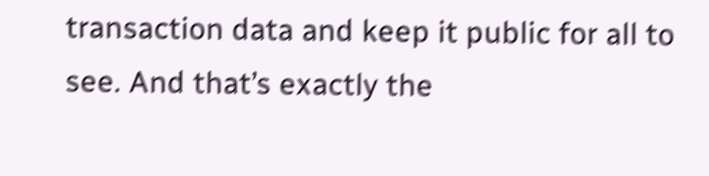transaction data and keep it public for all to see. And that’s exactly the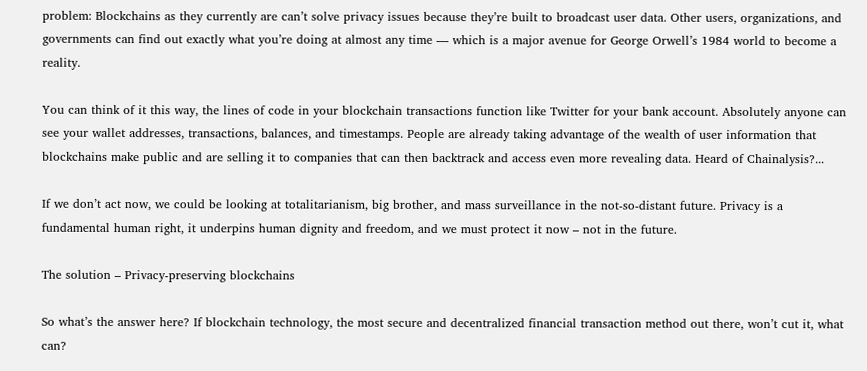problem: Blockchains as they currently are can’t solve privacy issues because they’re built to broadcast user data. Other users, organizations, and governments can find out exactly what you’re doing at almost any time — which is a major avenue for George Orwell’s 1984 world to become a reality.

You can think of it this way, the lines of code in your blockchain transactions function like Twitter for your bank account. Absolutely anyone can see your wallet addresses, transactions, balances, and timestamps. People are already taking advantage of the wealth of user information that blockchains make public and are selling it to companies that can then backtrack and access even more revealing data. Heard of Chainalysis?...

If we don’t act now, we could be looking at totalitarianism, big brother, and mass surveillance in the not-so-distant future. Privacy is a fundamental human right, it underpins human dignity and freedom, and we must protect it now – not in the future.

The solution – Privacy-preserving blockchains

So what’s the answer here? If blockchain technology, the most secure and decentralized financial transaction method out there, won’t cut it, what can?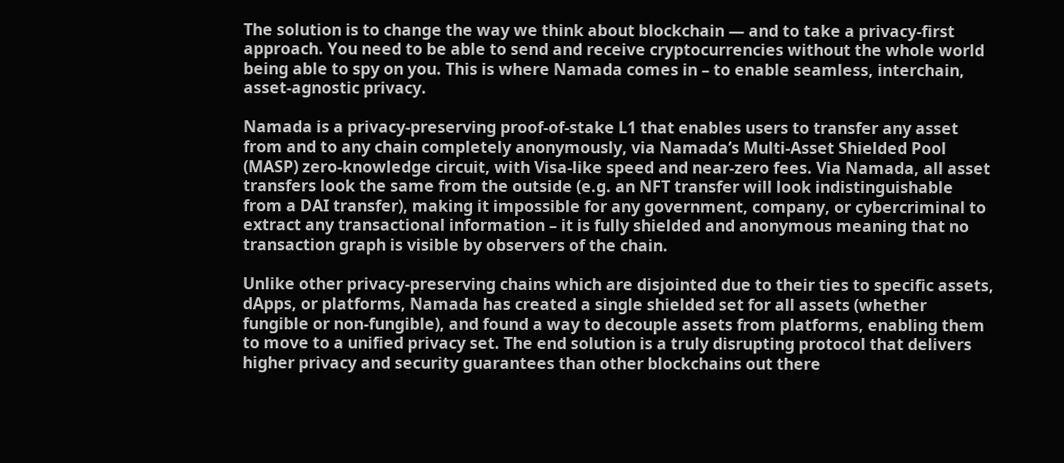The solution is to change the way we think about blockchain — and to take a privacy-first approach. You need to be able to send and receive cryptocurrencies without the whole world being able to spy on you. This is where Namada comes in – to enable seamless, interchain, asset-agnostic privacy.

Namada is a privacy-preserving proof-of-stake L1 that enables users to transfer any asset from and to any chain completely anonymously, via Namada’s Multi-Asset Shielded Pool (MASP) zero-knowledge circuit, with Visa-like speed and near-zero fees. Via Namada, all asset transfers look the same from the outside (e.g. an NFT transfer will look indistinguishable from a DAI transfer), making it impossible for any government, company, or cybercriminal to extract any transactional information – it is fully shielded and anonymous meaning that no transaction graph is visible by observers of the chain.

Unlike other privacy-preserving chains which are disjointed due to their ties to specific assets, dApps, or platforms, Namada has created a single shielded set for all assets (whether fungible or non-fungible), and found a way to decouple assets from platforms, enabling them to move to a unified privacy set. The end solution is a truly disrupting protocol that delivers higher privacy and security guarantees than other blockchains out there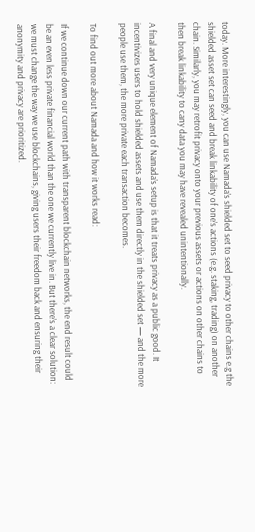today. More interestingly, you can use Namada’s shielded set to seed privacy to other chains e.g the shielded asset set can seed and break linkability of one’s actions (e.g. staking, trading) on another chain. Similarly, you may retrofit privacy onto your previous assets or actions on other chains to then break linkability to cany data you may have revealed unintentionally.

A final and very unique element of Namada’s setup is that it treats privacy as a public good. It incentivizes users to hold shielded assets and use them directly in the shielded set — and the more people use them, the more private each transaction becomes.

To find out more about Namada and how it works read:

If we continue down our current path with transparent blockchain networks, the end result could be an even less private financial world than the one we currently live in. But there’s a clear solution: we must change the way we use blockchains, giving users their freedom back and ensuring their anonymity and privacy are prioritized.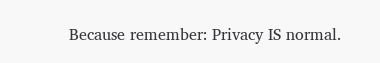Because remember: Privacy IS normal.